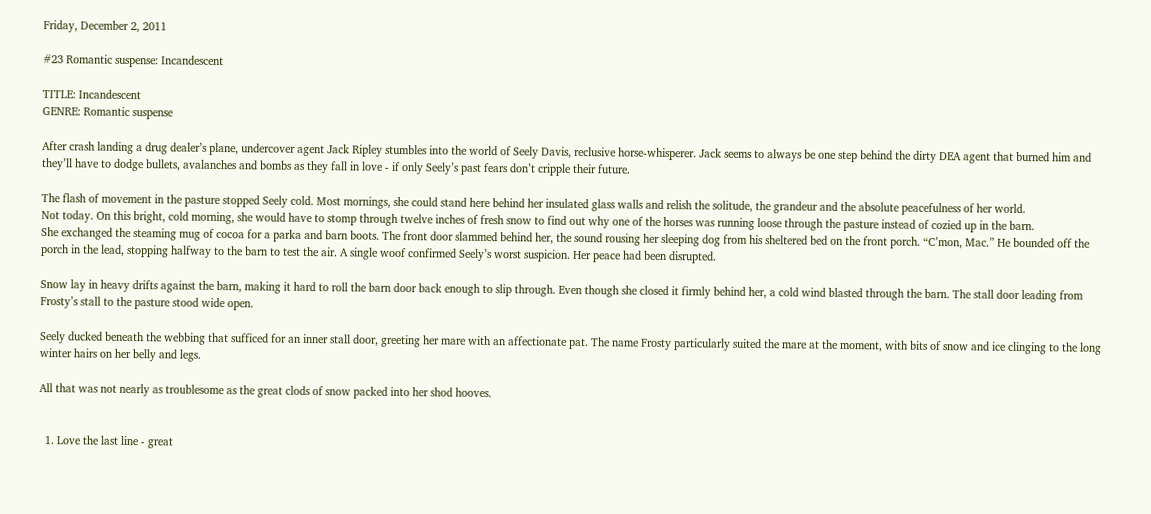Friday, December 2, 2011

#23 Romantic suspense: Incandescent

TITLE: Incandescent
GENRE: Romantic suspense

After crash landing a drug dealer’s plane, undercover agent Jack Ripley stumbles into the world of Seely Davis, reclusive horse-whisperer. Jack seems to always be one step behind the dirty DEA agent that burned him and they’ll have to dodge bullets, avalanches and bombs as they fall in love - if only Seely’s past fears don’t cripple their future.

The flash of movement in the pasture stopped Seely cold. Most mornings, she could stand here behind her insulated glass walls and relish the solitude, the grandeur and the absolute peacefulness of her world.
Not today. On this bright, cold morning, she would have to stomp through twelve inches of fresh snow to find out why one of the horses was running loose through the pasture instead of cozied up in the barn.
She exchanged the steaming mug of cocoa for a parka and barn boots. The front door slammed behind her, the sound rousing her sleeping dog from his sheltered bed on the front porch. “C’mon, Mac.” He bounded off the porch in the lead, stopping halfway to the barn to test the air. A single woof confirmed Seely’s worst suspicion. Her peace had been disrupted.

Snow lay in heavy drifts against the barn, making it hard to roll the barn door back enough to slip through. Even though she closed it firmly behind her, a cold wind blasted through the barn. The stall door leading from Frosty’s stall to the pasture stood wide open.

Seely ducked beneath the webbing that sufficed for an inner stall door, greeting her mare with an affectionate pat. The name Frosty particularly suited the mare at the moment, with bits of snow and ice clinging to the long winter hairs on her belly and legs.

All that was not nearly as troublesome as the great clods of snow packed into her shod hooves.


  1. Love the last line - great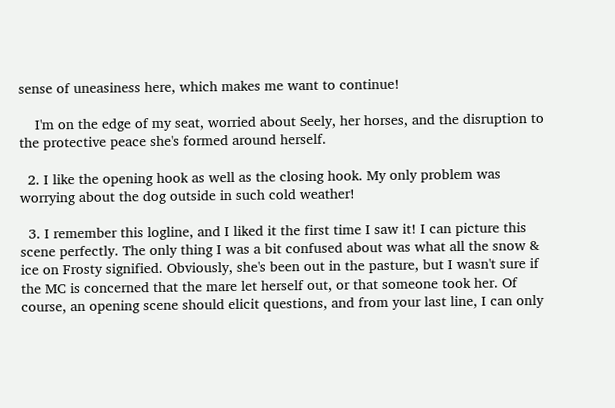sense of uneasiness here, which makes me want to continue!

    I'm on the edge of my seat, worried about Seely, her horses, and the disruption to the protective peace she's formed around herself.

  2. I like the opening hook as well as the closing hook. My only problem was worrying about the dog outside in such cold weather!

  3. I remember this logline, and I liked it the first time I saw it! I can picture this scene perfectly. The only thing I was a bit confused about was what all the snow & ice on Frosty signified. Obviously, she's been out in the pasture, but I wasn't sure if the MC is concerned that the mare let herself out, or that someone took her. Of course, an opening scene should elicit questions, and from your last line, I can only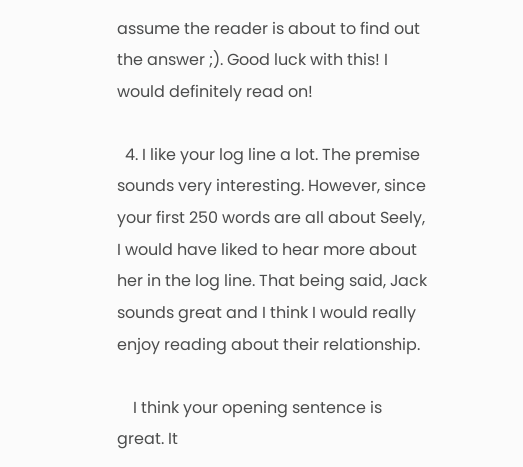assume the reader is about to find out the answer ;). Good luck with this! I would definitely read on!

  4. I like your log line a lot. The premise sounds very interesting. However, since your first 250 words are all about Seely, I would have liked to hear more about her in the log line. That being said, Jack sounds great and I think I would really enjoy reading about their relationship.

    I think your opening sentence is great. It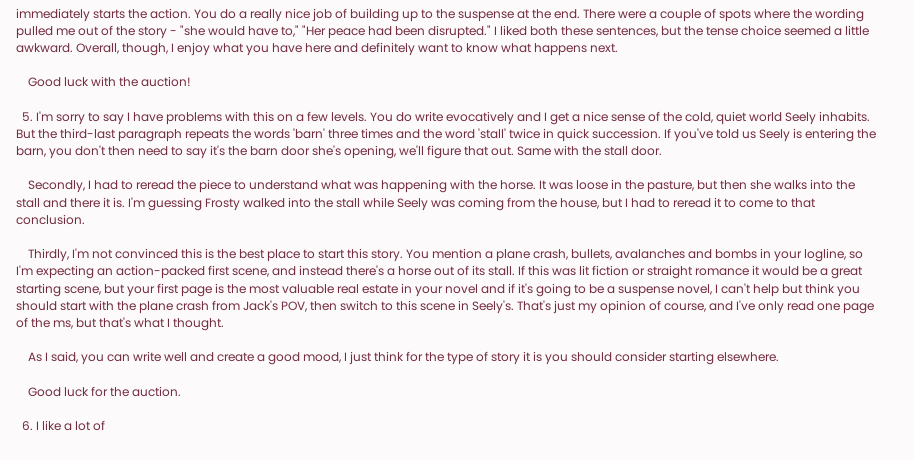immediately starts the action. You do a really nice job of building up to the suspense at the end. There were a couple of spots where the wording pulled me out of the story - "she would have to," "Her peace had been disrupted." I liked both these sentences, but the tense choice seemed a little awkward. Overall, though, I enjoy what you have here and definitely want to know what happens next.

    Good luck with the auction!

  5. I'm sorry to say I have problems with this on a few levels. You do write evocatively and I get a nice sense of the cold, quiet world Seely inhabits. But the third-last paragraph repeats the words 'barn' three times and the word 'stall' twice in quick succession. If you've told us Seely is entering the barn, you don't then need to say it's the barn door she's opening, we'll figure that out. Same with the stall door.

    Secondly, I had to reread the piece to understand what was happening with the horse. It was loose in the pasture, but then she walks into the stall and there it is. I'm guessing Frosty walked into the stall while Seely was coming from the house, but I had to reread it to come to that conclusion.

    Thirdly, I'm not convinced this is the best place to start this story. You mention a plane crash, bullets, avalanches and bombs in your logline, so I'm expecting an action-packed first scene, and instead there's a horse out of its stall. If this was lit fiction or straight romance it would be a great starting scene, but your first page is the most valuable real estate in your novel and if it's going to be a suspense novel, I can't help but think you should start with the plane crash from Jack's POV, then switch to this scene in Seely's. That's just my opinion of course, and I've only read one page of the ms, but that's what I thought.

    As I said, you can write well and create a good mood, I just think for the type of story it is you should consider starting elsewhere.

    Good luck for the auction.

  6. I like a lot of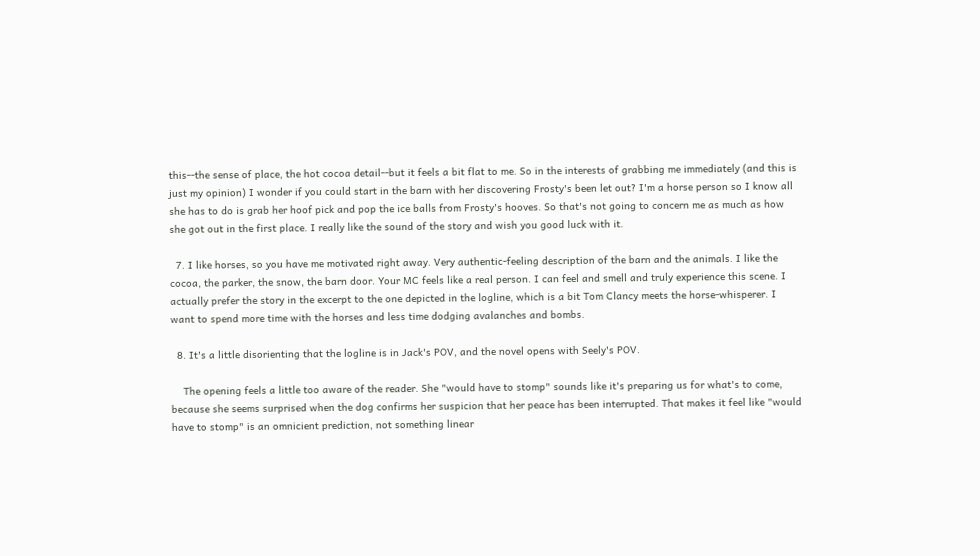this--the sense of place, the hot cocoa detail--but it feels a bit flat to me. So in the interests of grabbing me immediately (and this is just my opinion) I wonder if you could start in the barn with her discovering Frosty's been let out? I'm a horse person so I know all she has to do is grab her hoof pick and pop the ice balls from Frosty's hooves. So that's not going to concern me as much as how she got out in the first place. I really like the sound of the story and wish you good luck with it.

  7. I like horses, so you have me motivated right away. Very authentic-feeling description of the barn and the animals. I like the cocoa, the parker, the snow, the barn door. Your MC feels like a real person. I can feel and smell and truly experience this scene. I actually prefer the story in the excerpt to the one depicted in the logline, which is a bit Tom Clancy meets the horse-whisperer. I want to spend more time with the horses and less time dodging avalanches and bombs.

  8. It's a little disorienting that the logline is in Jack's POV, and the novel opens with Seely's POV.

    The opening feels a little too aware of the reader. She "would have to stomp" sounds like it's preparing us for what's to come, because she seems surprised when the dog confirms her suspicion that her peace has been interrupted. That makes it feel like "would have to stomp" is an omnicient prediction, not something linear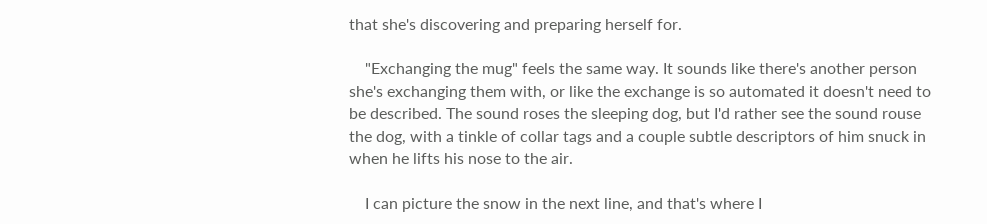that she's discovering and preparing herself for.

    "Exchanging the mug" feels the same way. It sounds like there's another person she's exchanging them with, or like the exchange is so automated it doesn't need to be described. The sound roses the sleeping dog, but I'd rather see the sound rouse the dog, with a tinkle of collar tags and a couple subtle descriptors of him snuck in when he lifts his nose to the air.

    I can picture the snow in the next line, and that's where I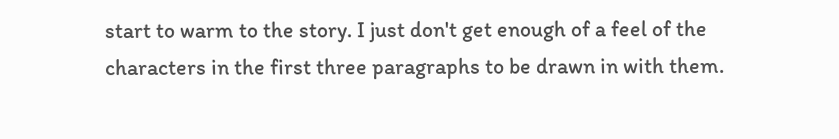start to warm to the story. I just don't get enough of a feel of the characters in the first three paragraphs to be drawn in with them.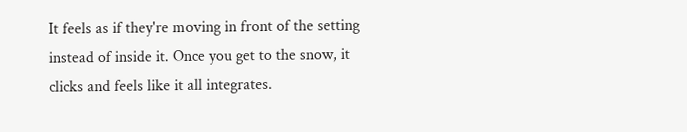It feels as if they're moving in front of the setting instead of inside it. Once you get to the snow, it clicks and feels like it all integrates.